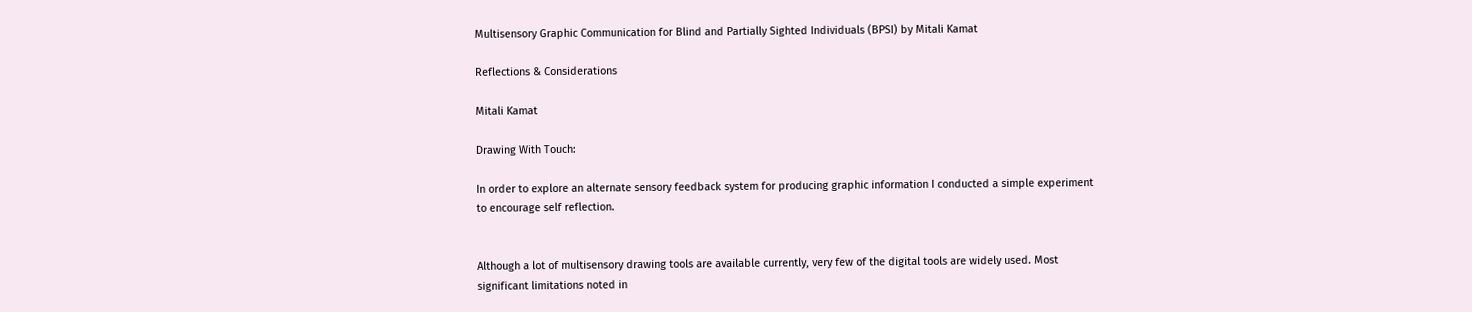Multisensory Graphic Communication for Blind and Partially Sighted Individuals (BPSI) by Mitali Kamat

Reflections & Considerations

Mitali Kamat

Drawing With Touch:

In order to explore an alternate sensory feedback system for producing graphic information I conducted a simple experiment to encourage self reflection.


Although a lot of multisensory drawing tools are available currently, very few of the digital tools are widely used. Most significant limitations noted in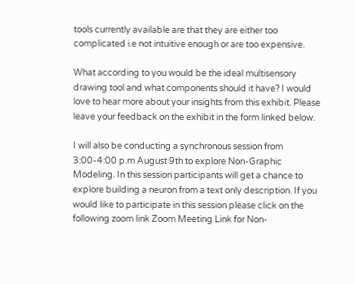tools currently available are that they are either too complicated i.e not intuitive enough or are too expensive.

What according to you would be the ideal multisensory drawing tool and what components should it have? I would love to hear more about your insights from this exhibit. Please leave your feedback on the exhibit in the form linked below.

I will also be conducting a synchronous session from 3:00-4:00 p.m August 9th to explore Non-Graphic Modeling. In this session participants will get a chance to explore building a neuron from a text only description. If you would like to participate in this session please click on the following zoom link Zoom Meeting Link for Non-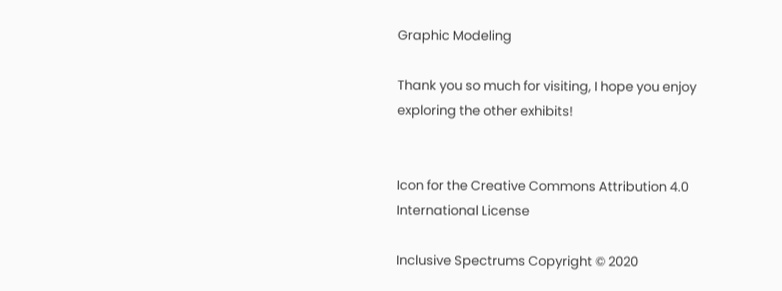Graphic Modeling

Thank you so much for visiting, I hope you enjoy exploring the other exhibits!


Icon for the Creative Commons Attribution 4.0 International License

Inclusive Spectrums Copyright © 2020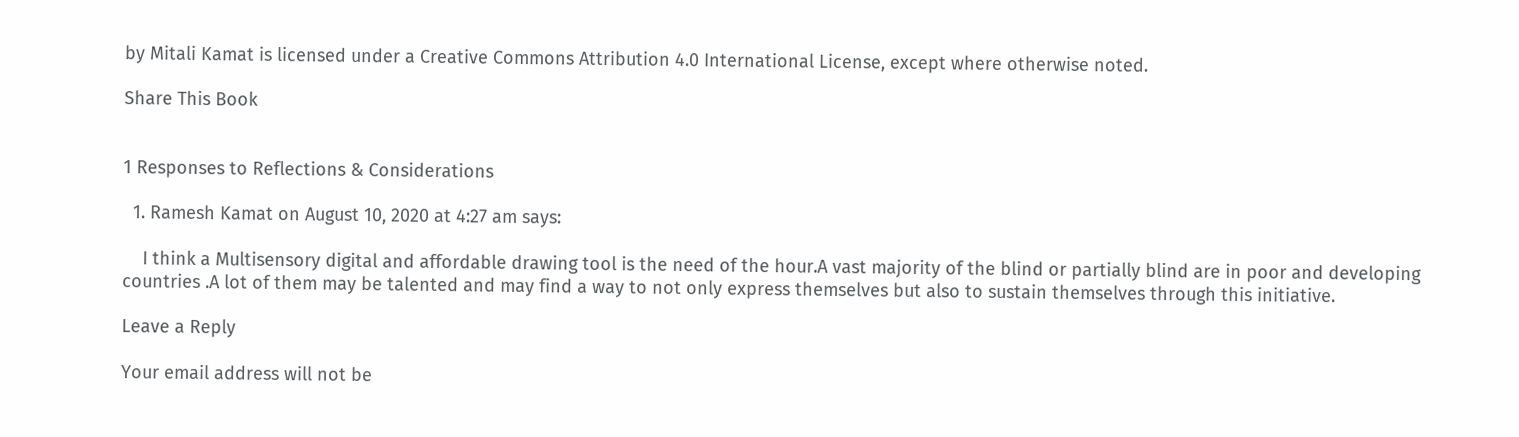by Mitali Kamat is licensed under a Creative Commons Attribution 4.0 International License, except where otherwise noted.

Share This Book


1 Responses to Reflections & Considerations

  1. Ramesh Kamat on August 10, 2020 at 4:27 am says:

    I think a Multisensory digital and affordable drawing tool is the need of the hour.A vast majority of the blind or partially blind are in poor and developing countries .A lot of them may be talented and may find a way to not only express themselves but also to sustain themselves through this initiative.

Leave a Reply

Your email address will not be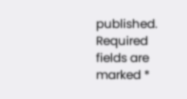published. Required fields are marked *